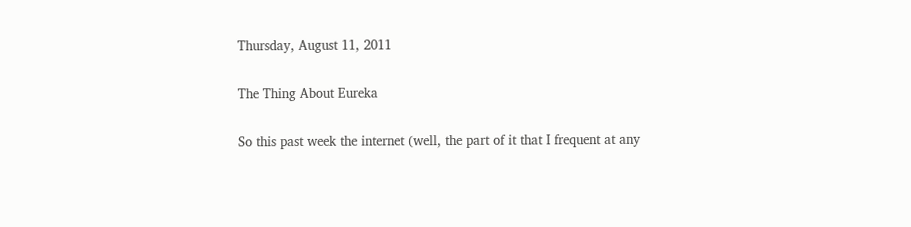Thursday, August 11, 2011

The Thing About Eureka

So this past week the internet (well, the part of it that I frequent at any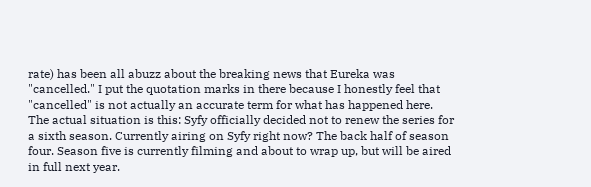rate) has been all abuzz about the breaking news that Eureka was "cancelled." I put the quotation marks in there because I honestly feel that "cancelled" is not actually an accurate term for what has happened here. The actual situation is this: Syfy officially decided not to renew the series for a sixth season. Currently airing on Syfy right now? The back half of season four. Season five is currently filming and about to wrap up, but will be aired in full next year.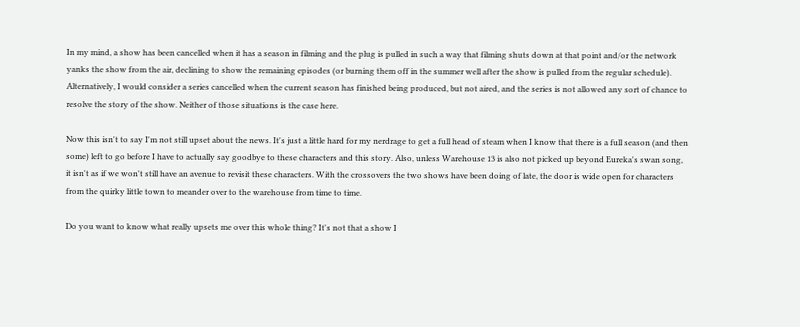In my mind, a show has been cancelled when it has a season in filming and the plug is pulled in such a way that filming shuts down at that point and/or the network yanks the show from the air, declining to show the remaining episodes (or burning them off in the summer well after the show is pulled from the regular schedule). Alternatively, I would consider a series cancelled when the current season has finished being produced, but not aired, and the series is not allowed any sort of chance to resolve the story of the show. Neither of those situations is the case here.

Now this isn't to say I'm not still upset about the news. It's just a little hard for my nerdrage to get a full head of steam when I know that there is a full season (and then some) left to go before I have to actually say goodbye to these characters and this story. Also, unless Warehouse 13 is also not picked up beyond Eureka's swan song, it isn't as if we won't still have an avenue to revisit these characters. With the crossovers the two shows have been doing of late, the door is wide open for characters from the quirky little town to meander over to the warehouse from time to time.

Do you want to know what really upsets me over this whole thing? It's not that a show I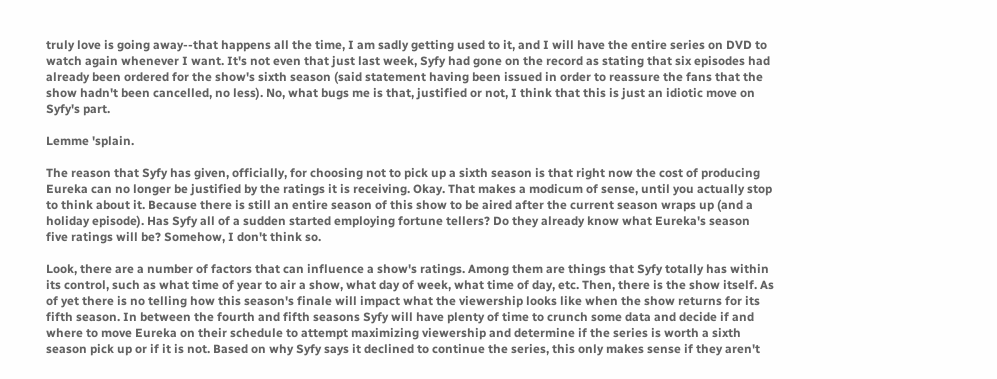truly love is going away--that happens all the time, I am sadly getting used to it, and I will have the entire series on DVD to watch again whenever I want. It's not even that just last week, Syfy had gone on the record as stating that six episodes had already been ordered for the show's sixth season (said statement having been issued in order to reassure the fans that the show hadn't been cancelled, no less). No, what bugs me is that, justified or not, I think that this is just an idiotic move on Syfy's part.

Lemme 'splain.

The reason that Syfy has given, officially, for choosing not to pick up a sixth season is that right now the cost of producing Eureka can no longer be justified by the ratings it is receiving. Okay. That makes a modicum of sense, until you actually stop to think about it. Because there is still an entire season of this show to be aired after the current season wraps up (and a holiday episode). Has Syfy all of a sudden started employing fortune tellers? Do they already know what Eureka's season five ratings will be? Somehow, I don't think so.

Look, there are a number of factors that can influence a show's ratings. Among them are things that Syfy totally has within its control, such as what time of year to air a show, what day of week, what time of day, etc. Then, there is the show itself. As of yet there is no telling how this season's finale will impact what the viewership looks like when the show returns for its fifth season. In between the fourth and fifth seasons Syfy will have plenty of time to crunch some data and decide if and where to move Eureka on their schedule to attempt maximizing viewership and determine if the series is worth a sixth season pick up or if it is not. Based on why Syfy says it declined to continue the series, this only makes sense if they aren't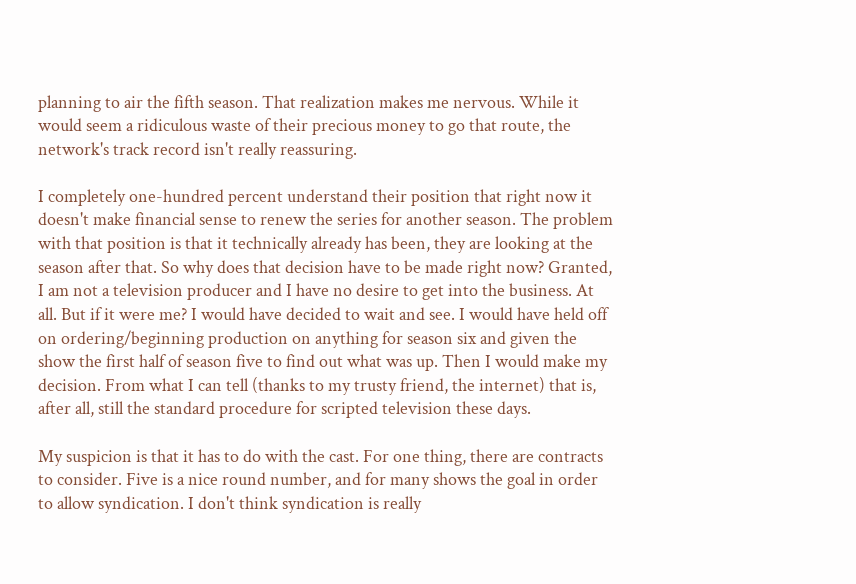planning to air the fifth season. That realization makes me nervous. While it would seem a ridiculous waste of their precious money to go that route, the network's track record isn't really reassuring.

I completely one-hundred percent understand their position that right now it doesn't make financial sense to renew the series for another season. The problem with that position is that it technically already has been, they are looking at the season after that. So why does that decision have to be made right now? Granted, I am not a television producer and I have no desire to get into the business. At all. But if it were me? I would have decided to wait and see. I would have held off on ordering/beginning production on anything for season six and given the show the first half of season five to find out what was up. Then I would make my decision. From what I can tell (thanks to my trusty friend, the internet) that is, after all, still the standard procedure for scripted television these days.

My suspicion is that it has to do with the cast. For one thing, there are contracts to consider. Five is a nice round number, and for many shows the goal in order to allow syndication. I don't think syndication is really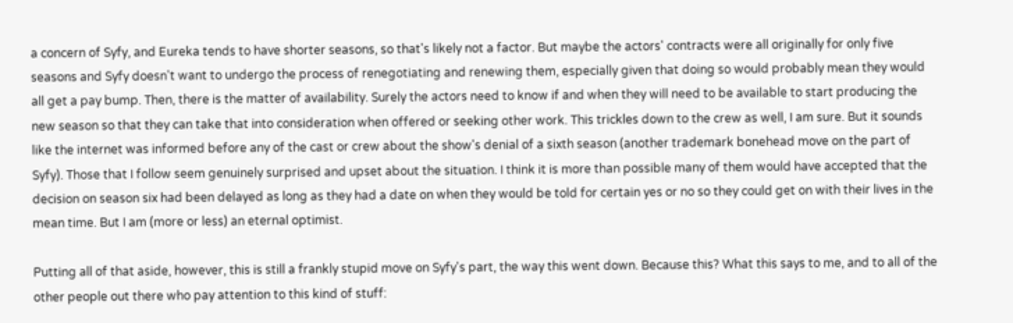a concern of Syfy, and Eureka tends to have shorter seasons, so that's likely not a factor. But maybe the actors' contracts were all originally for only five seasons and Syfy doesn't want to undergo the process of renegotiating and renewing them, especially given that doing so would probably mean they would all get a pay bump. Then, there is the matter of availability. Surely the actors need to know if and when they will need to be available to start producing the new season so that they can take that into consideration when offered or seeking other work. This trickles down to the crew as well, I am sure. But it sounds like the internet was informed before any of the cast or crew about the show's denial of a sixth season (another trademark bonehead move on the part of Syfy). Those that I follow seem genuinely surprised and upset about the situation. I think it is more than possible many of them would have accepted that the decision on season six had been delayed as long as they had a date on when they would be told for certain yes or no so they could get on with their lives in the mean time. But I am (more or less) an eternal optimist.

Putting all of that aside, however, this is still a frankly stupid move on Syfy's part, the way this went down. Because this? What this says to me, and to all of the other people out there who pay attention to this kind of stuff: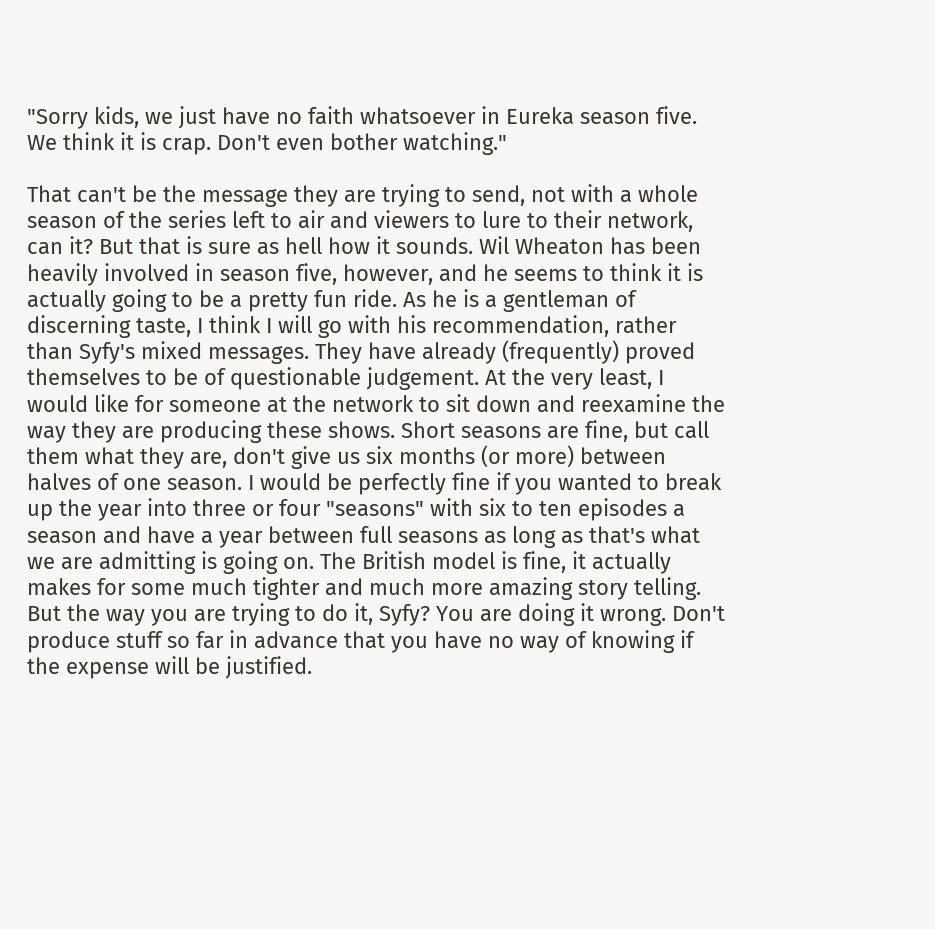"Sorry kids, we just have no faith whatsoever in Eureka season five. We think it is crap. Don't even bother watching."

That can't be the message they are trying to send, not with a whole season of the series left to air and viewers to lure to their network, can it? But that is sure as hell how it sounds. Wil Wheaton has been heavily involved in season five, however, and he seems to think it is actually going to be a pretty fun ride. As he is a gentleman of discerning taste, I think I will go with his recommendation, rather than Syfy's mixed messages. They have already (frequently) proved themselves to be of questionable judgement. At the very least, I would like for someone at the network to sit down and reexamine the way they are producing these shows. Short seasons are fine, but call them what they are, don't give us six months (or more) between halves of one season. I would be perfectly fine if you wanted to break up the year into three or four "seasons" with six to ten episodes a season and have a year between full seasons as long as that's what we are admitting is going on. The British model is fine, it actually makes for some much tighter and much more amazing story telling. But the way you are trying to do it, Syfy? You are doing it wrong. Don't produce stuff so far in advance that you have no way of knowing if the expense will be justified.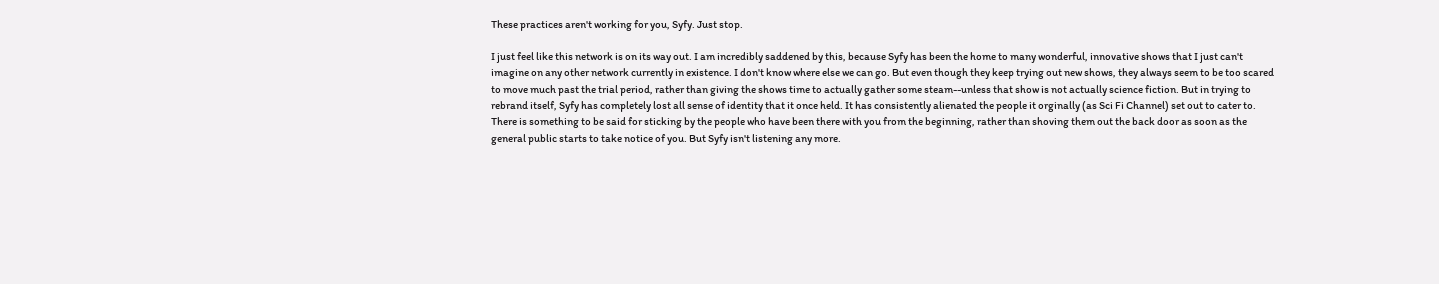These practices aren't working for you, Syfy. Just stop.

I just feel like this network is on its way out. I am incredibly saddened by this, because Syfy has been the home to many wonderful, innovative shows that I just can't imagine on any other network currently in existence. I don't know where else we can go. But even though they keep trying out new shows, they always seem to be too scared to move much past the trial period, rather than giving the shows time to actually gather some steam--unless that show is not actually science fiction. But in trying to rebrand itself, Syfy has completely lost all sense of identity that it once held. It has consistently alienated the people it orginally (as Sci Fi Channel) set out to cater to. There is something to be said for sticking by the people who have been there with you from the beginning, rather than shoving them out the back door as soon as the general public starts to take notice of you. But Syfy isn't listening any more.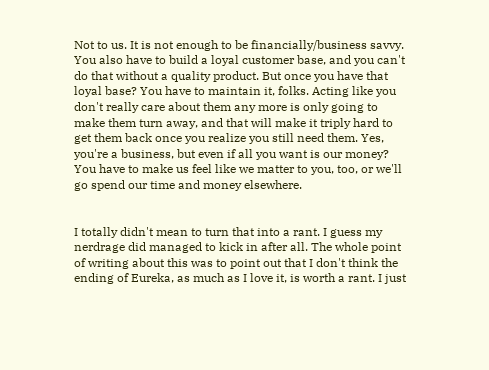Not to us. It is not enough to be financially/business savvy. You also have to build a loyal customer base, and you can't do that without a quality product. But once you have that loyal base? You have to maintain it, folks. Acting like you don't really care about them any more is only going to make them turn away, and that will make it triply hard to get them back once you realize you still need them. Yes, you're a business, but even if all you want is our money? You have to make us feel like we matter to you, too, or we'll go spend our time and money elsewhere.


I totally didn't mean to turn that into a rant. I guess my nerdrage did managed to kick in after all. The whole point of writing about this was to point out that I don't think the ending of Eureka, as much as I love it, is worth a rant. I just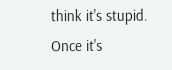think it's stupid. Once it's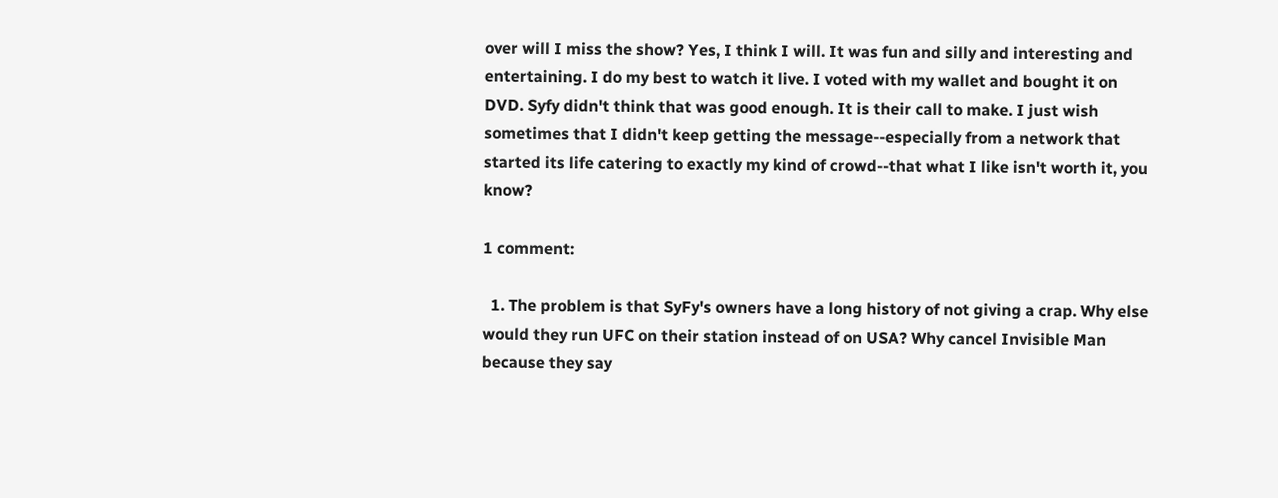over will I miss the show? Yes, I think I will. It was fun and silly and interesting and entertaining. I do my best to watch it live. I voted with my wallet and bought it on DVD. Syfy didn't think that was good enough. It is their call to make. I just wish sometimes that I didn't keep getting the message--especially from a network that started its life catering to exactly my kind of crowd--that what I like isn't worth it, you know?

1 comment:

  1. The problem is that SyFy's owners have a long history of not giving a crap. Why else would they run UFC on their station instead of on USA? Why cancel Invisible Man because they say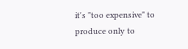it's "too expensive" to produce only to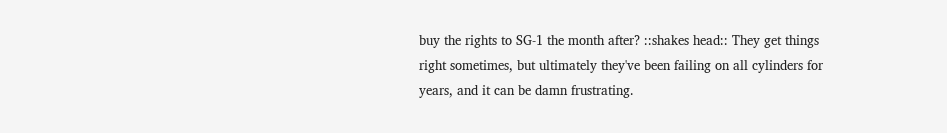buy the rights to SG-1 the month after? ::shakes head:: They get things right sometimes, but ultimately they've been failing on all cylinders for years, and it can be damn frustrating.